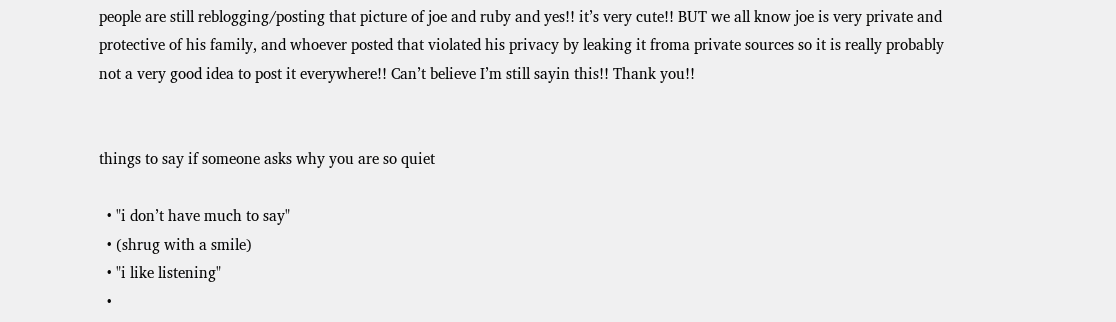people are still reblogging/posting that picture of joe and ruby and yes!! it’s very cute!! BUT we all know joe is very private and protective of his family, and whoever posted that violated his privacy by leaking it froma private sources so it is really probably not a very good idea to post it everywhere!! Can’t believe I’m still sayin this!! Thank you!!


things to say if someone asks why you are so quiet

  • "i don’t have much to say"
  • (shrug with a smile)
  • "i like listening"
  •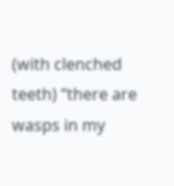(with clenched teeth) “there are wasps in my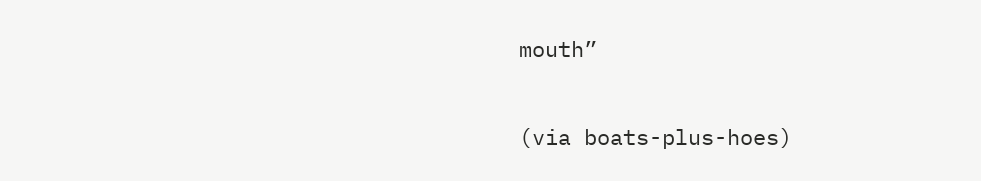mouth”

(via boats-plus-hoes)